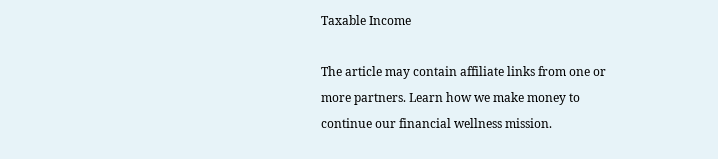Taxable Income

The article may contain affiliate links from one or more partners. Learn how we make money to continue our financial wellness mission.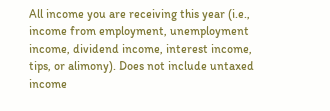All income you are receiving this year (i.e., income from employment, unemployment income, dividend income, interest income, tips, or alimony). Does not include untaxed income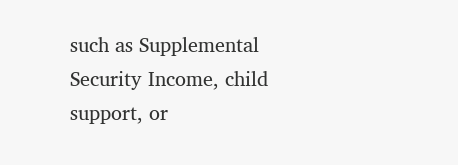such as Supplemental Security Income, child support, or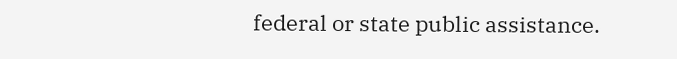federal or state public assistance.